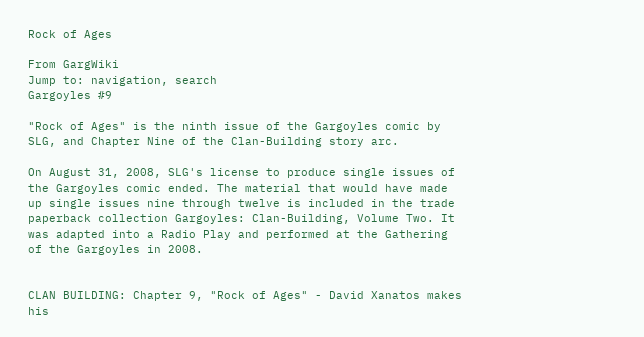Rock of Ages

From GargWiki
Jump to: navigation, search
Gargoyles #9

"Rock of Ages" is the ninth issue of the Gargoyles comic by SLG, and Chapter Nine of the Clan-Building story arc.

On August 31, 2008, SLG's license to produce single issues of the Gargoyles comic ended. The material that would have made up single issues nine through twelve is included in the trade paperback collection Gargoyles: Clan-Building, Volume Two. It was adapted into a Radio Play and performed at the Gathering of the Gargoyles in 2008.


CLAN BUILDING: Chapter 9, "Rock of Ages" - David Xanatos makes his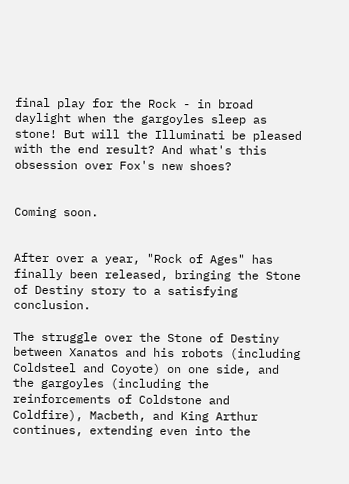final play for the Rock - in broad daylight when the gargoyles sleep as stone! But will the Illuminati be pleased with the end result? And what's this obsession over Fox's new shoes?


Coming soon.


After over a year, "Rock of Ages" has finally been released, bringing the Stone of Destiny story to a satisfying conclusion.

The struggle over the Stone of Destiny between Xanatos and his robots (including Coldsteel and Coyote) on one side, and the gargoyles (including the reinforcements of Coldstone and Coldfire), Macbeth, and King Arthur continues, extending even into the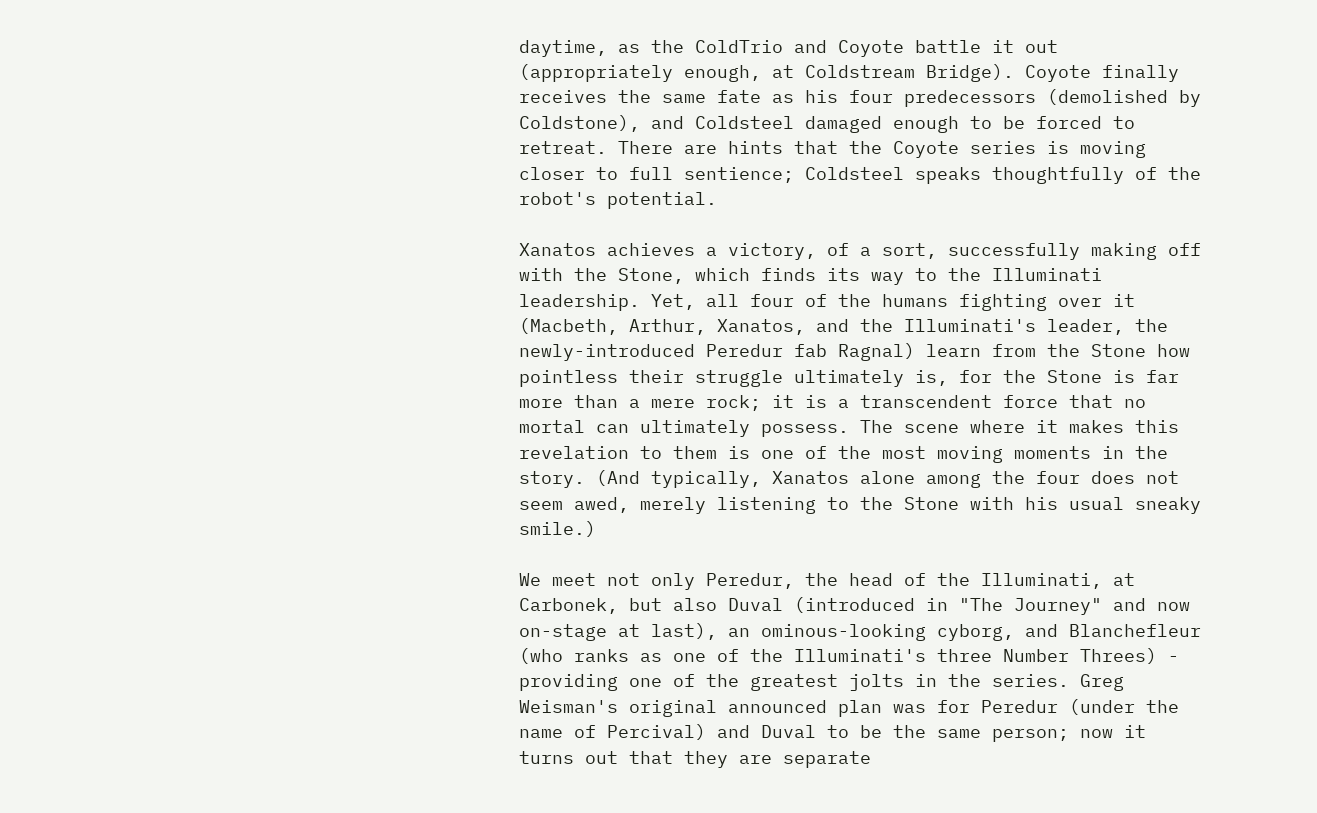daytime, as the ColdTrio and Coyote battle it out (appropriately enough, at Coldstream Bridge). Coyote finally receives the same fate as his four predecessors (demolished by Coldstone), and Coldsteel damaged enough to be forced to retreat. There are hints that the Coyote series is moving closer to full sentience; Coldsteel speaks thoughtfully of the robot's potential.

Xanatos achieves a victory, of a sort, successfully making off with the Stone, which finds its way to the Illuminati leadership. Yet, all four of the humans fighting over it (Macbeth, Arthur, Xanatos, and the Illuminati's leader, the newly-introduced Peredur fab Ragnal) learn from the Stone how pointless their struggle ultimately is, for the Stone is far more than a mere rock; it is a transcendent force that no mortal can ultimately possess. The scene where it makes this revelation to them is one of the most moving moments in the story. (And typically, Xanatos alone among the four does not seem awed, merely listening to the Stone with his usual sneaky smile.)

We meet not only Peredur, the head of the Illuminati, at Carbonek, but also Duval (introduced in "The Journey" and now on-stage at last), an ominous-looking cyborg, and Blanchefleur (who ranks as one of the Illuminati's three Number Threes) - providing one of the greatest jolts in the series. Greg Weisman's original announced plan was for Peredur (under the name of Percival) and Duval to be the same person; now it turns out that they are separate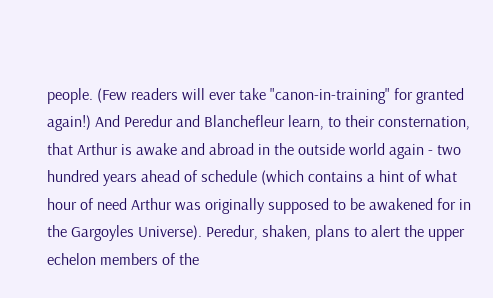people. (Few readers will ever take "canon-in-training" for granted again!) And Peredur and Blanchefleur learn, to their consternation, that Arthur is awake and abroad in the outside world again - two hundred years ahead of schedule (which contains a hint of what hour of need Arthur was originally supposed to be awakened for in the Gargoyles Universe). Peredur, shaken, plans to alert the upper echelon members of the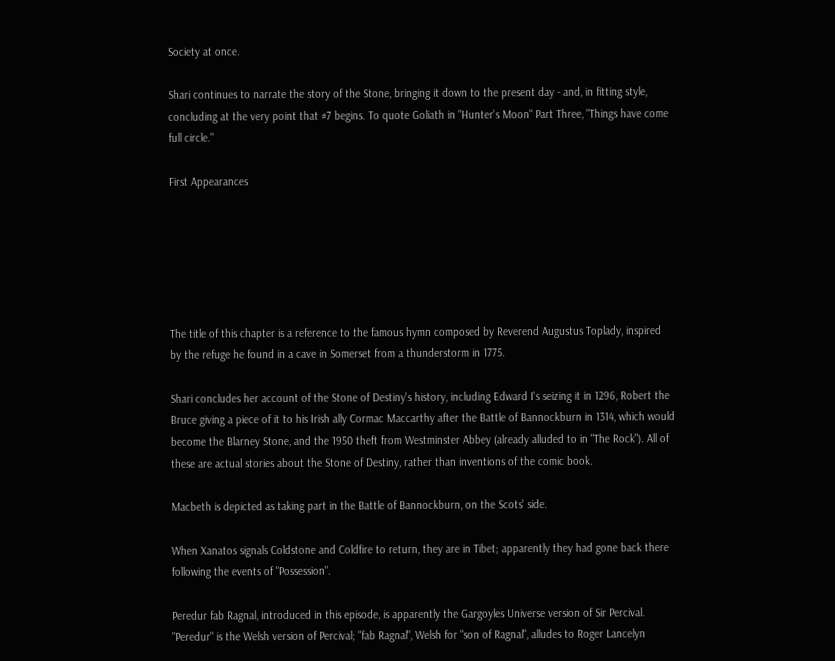Society at once.

Shari continues to narrate the story of the Stone, bringing it down to the present day - and, in fitting style, concluding at the very point that #7 begins. To quote Goliath in "Hunter's Moon" Part Three, "Things have come full circle."

First Appearances






The title of this chapter is a reference to the famous hymn composed by Reverend Augustus Toplady, inspired by the refuge he found in a cave in Somerset from a thunderstorm in 1775.

Shari concludes her account of the Stone of Destiny's history, including Edward I's seizing it in 1296, Robert the Bruce giving a piece of it to his Irish ally Cormac Maccarthy after the Battle of Bannockburn in 1314, which would become the Blarney Stone, and the 1950 theft from Westminster Abbey (already alluded to in "The Rock"). All of these are actual stories about the Stone of Destiny, rather than inventions of the comic book.

Macbeth is depicted as taking part in the Battle of Bannockburn, on the Scots' side.

When Xanatos signals Coldstone and Coldfire to return, they are in Tibet; apparently they had gone back there following the events of "Possession".

Peredur fab Ragnal, introduced in this episode, is apparently the Gargoyles Universe version of Sir Percival. "Peredur" is the Welsh version of Percival; "fab Ragnal", Welsh for "son of Ragnal", alludes to Roger Lancelyn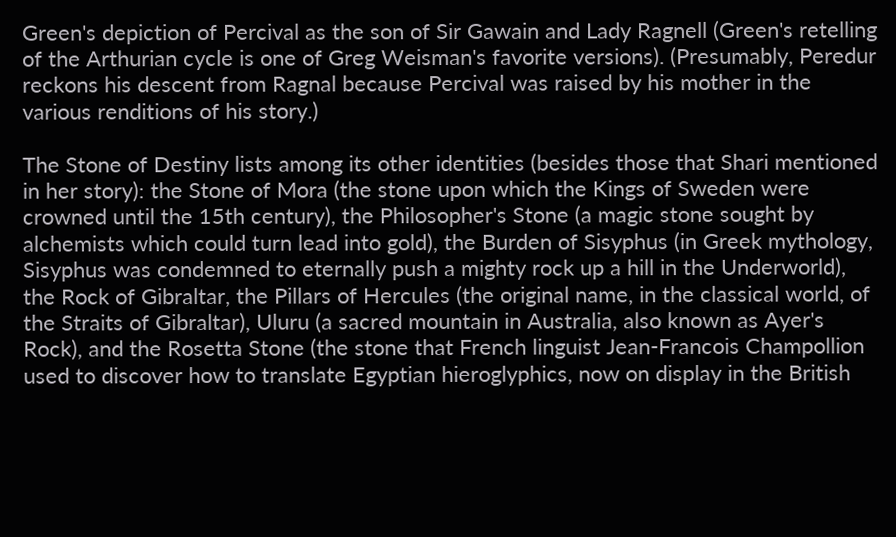Green's depiction of Percival as the son of Sir Gawain and Lady Ragnell (Green's retelling of the Arthurian cycle is one of Greg Weisman's favorite versions). (Presumably, Peredur reckons his descent from Ragnal because Percival was raised by his mother in the various renditions of his story.)

The Stone of Destiny lists among its other identities (besides those that Shari mentioned in her story): the Stone of Mora (the stone upon which the Kings of Sweden were crowned until the 15th century), the Philosopher's Stone (a magic stone sought by alchemists which could turn lead into gold), the Burden of Sisyphus (in Greek mythology, Sisyphus was condemned to eternally push a mighty rock up a hill in the Underworld), the Rock of Gibraltar, the Pillars of Hercules (the original name, in the classical world, of the Straits of Gibraltar), Uluru (a sacred mountain in Australia, also known as Ayer's Rock), and the Rosetta Stone (the stone that French linguist Jean-Francois Champollion used to discover how to translate Egyptian hieroglyphics, now on display in the British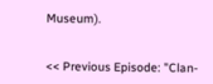Museum).


<< Previous Episode: "Clan-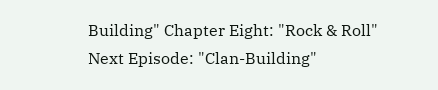Building" Chapter Eight: "Rock & Roll" Next Episode: "Clan-Building"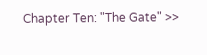Chapter Ten: "The Gate" >>